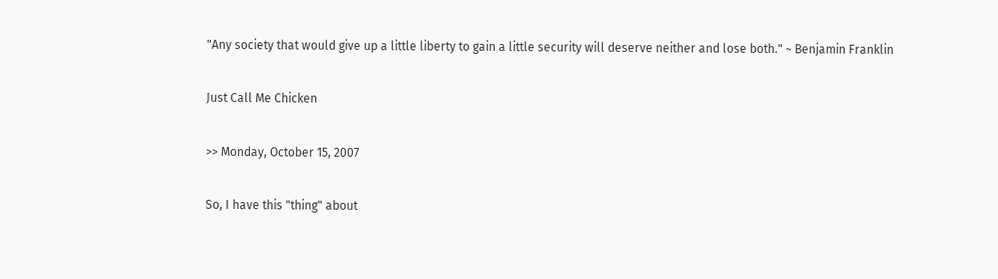"Any society that would give up a little liberty to gain a little security will deserve neither and lose both." ~ Benjamin Franklin

Just Call Me Chicken

>> Monday, October 15, 2007

So, I have this "thing" about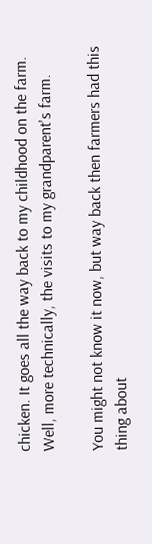chicken. It goes all the way back to my childhood on the farm. Well, more technically, the visits to my grandparent's farm.

You might not know it now, but way back then farmers had this thing about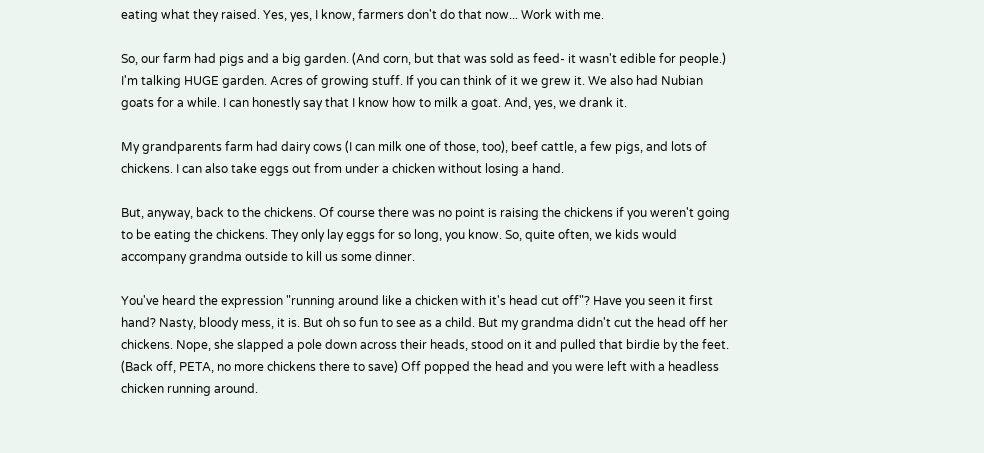eating what they raised. Yes, yes, I know, farmers don't do that now... Work with me.

So, our farm had pigs and a big garden. (And corn, but that was sold as feed- it wasn't edible for people.) I'm talking HUGE garden. Acres of growing stuff. If you can think of it we grew it. We also had Nubian goats for a while. I can honestly say that I know how to milk a goat. And, yes, we drank it.

My grandparents farm had dairy cows (I can milk one of those, too), beef cattle, a few pigs, and lots of chickens. I can also take eggs out from under a chicken without losing a hand.

But, anyway, back to the chickens. Of course there was no point is raising the chickens if you weren't going to be eating the chickens. They only lay eggs for so long, you know. So, quite often, we kids would accompany grandma outside to kill us some dinner.

You've heard the expression "running around like a chicken with it's head cut off"? Have you seen it first hand? Nasty, bloody mess, it is. But oh so fun to see as a child. But my grandma didn't cut the head off her chickens. Nope, she slapped a pole down across their heads, stood on it and pulled that birdie by the feet. (Back off, PETA, no more chickens there to save) Off popped the head and you were left with a headless chicken running around.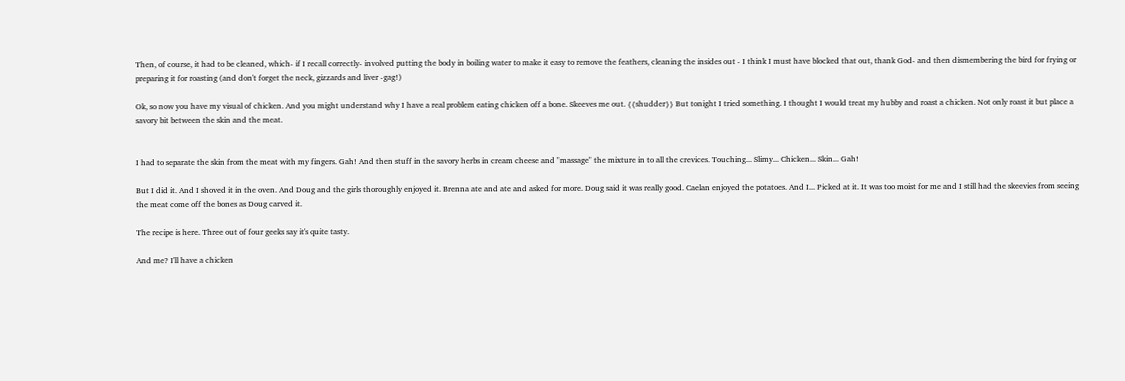Then, of course, it had to be cleaned, which- if I recall correctly- involved putting the body in boiling water to make it easy to remove the feathers, cleaning the insides out - I think I must have blocked that out, thank God- and then dismembering the bird for frying or preparing it for roasting (and don't forget the neck, gizzards and liver -gag!)

Ok, so now you have my visual of chicken. And you might understand why I have a real problem eating chicken off a bone. Skeeves me out. {{shudder}} But tonight I tried something. I thought I would treat my hubby and roast a chicken. Not only roast it but place a savory bit between the skin and the meat.


I had to separate the skin from the meat with my fingers. Gah! And then stuff in the savory herbs in cream cheese and "massage" the mixture in to all the crevices. Touching... Slimy... Chicken... Skin... Gah!

But I did it. And I shoved it in the oven. And Doug and the girls thoroughly enjoyed it. Brenna ate and ate and asked for more. Doug said it was really good. Caelan enjoyed the potatoes. And I... Picked at it. It was too moist for me and I still had the skeevies from seeing the meat come off the bones as Doug carved it.

The recipe is here. Three out of four geeks say it's quite tasty.

And me? I'll have a chicken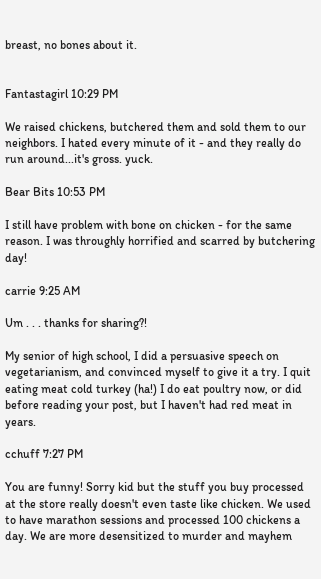breast, no bones about it.


Fantastagirl 10:29 PM

We raised chickens, butchered them and sold them to our neighbors. I hated every minute of it - and they really do run around...it's gross. yuck.

Bear Bits 10:53 PM

I still have problem with bone on chicken - for the same reason. I was throughly horrified and scarred by butchering day!

carrie 9:25 AM

Um . . . thanks for sharing?!

My senior of high school, I did a persuasive speech on vegetarianism, and convinced myself to give it a try. I quit eating meat cold turkey (ha!) I do eat poultry now, or did before reading your post, but I haven't had red meat in years.

cchuff 7:27 PM

You are funny! Sorry kid but the stuff you buy processed at the store really doesn't even taste like chicken. We used to have marathon sessions and processed 100 chickens a day. We are more desensitized to murder and mayhem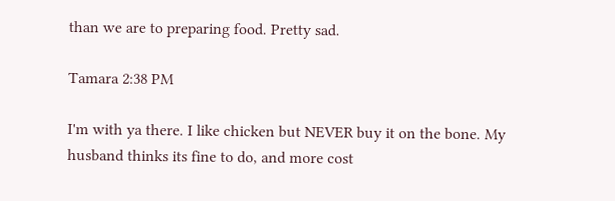than we are to preparing food. Pretty sad.

Tamara 2:38 PM

I'm with ya there. I like chicken but NEVER buy it on the bone. My husband thinks its fine to do, and more cost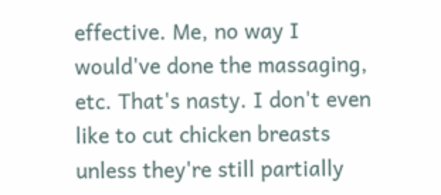effective. Me, no way I would've done the massaging, etc. That's nasty. I don't even like to cut chicken breasts unless they're still partially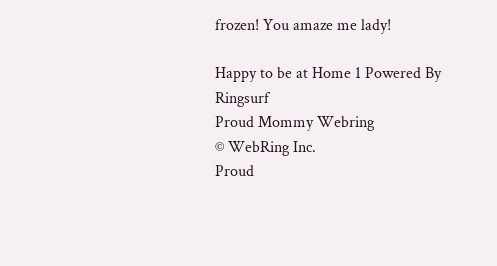frozen! You amaze me lady!

Happy to be at Home 1 Powered By Ringsurf
Proud Mommy Webring
© WebRing Inc.
Proud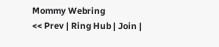Mommy Webring
<< Prev | Ring Hub | Join |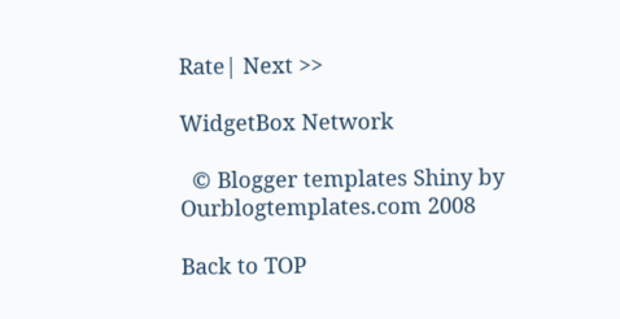Rate| Next >>

WidgetBox Network

  © Blogger templates Shiny by Ourblogtemplates.com 2008

Back to TOP